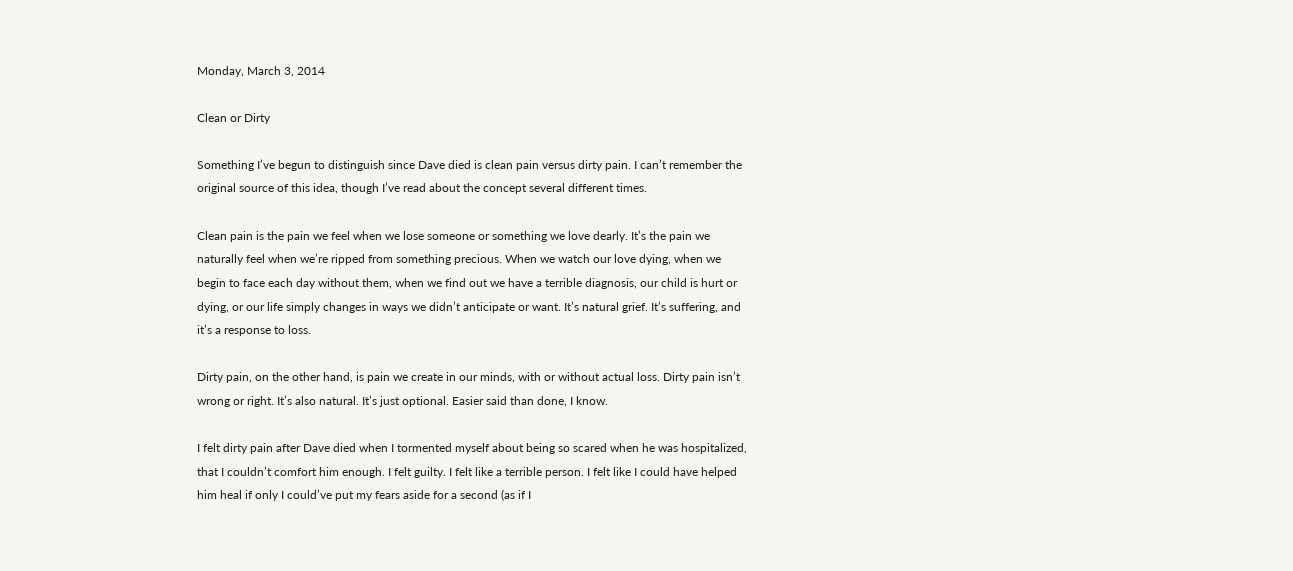Monday, March 3, 2014

Clean or Dirty

Something I’ve begun to distinguish since Dave died is clean pain versus dirty pain. I can’t remember the original source of this idea, though I’ve read about the concept several different times.

Clean pain is the pain we feel when we lose someone or something we love dearly. It’s the pain we naturally feel when we’re ripped from something precious. When we watch our love dying, when we begin to face each day without them, when we find out we have a terrible diagnosis, our child is hurt or dying, or our life simply changes in ways we didn’t anticipate or want. It’s natural grief. It’s suffering, and it’s a response to loss.

Dirty pain, on the other hand, is pain we create in our minds, with or without actual loss. Dirty pain isn’t wrong or right. It’s also natural. It’s just optional. Easier said than done, I know.

I felt dirty pain after Dave died when I tormented myself about being so scared when he was hospitalized, that I couldn’t comfort him enough. I felt guilty. I felt like a terrible person. I felt like I could have helped him heal if only I could’ve put my fears aside for a second (as if I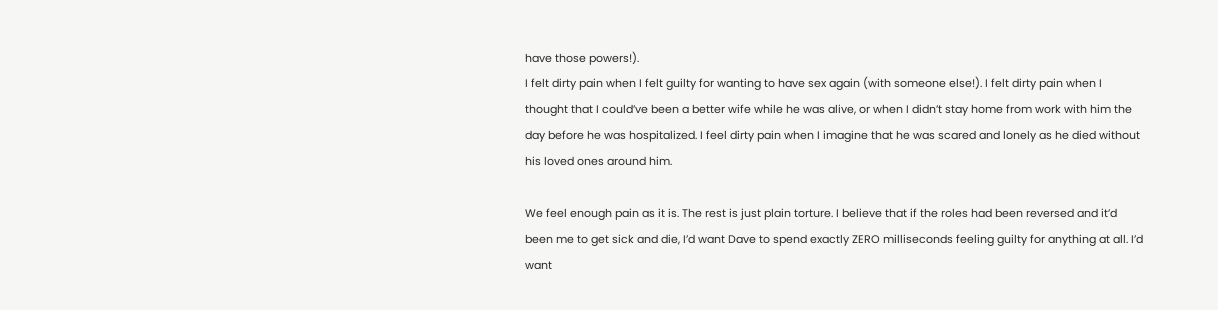have those powers!).
I felt dirty pain when I felt guilty for wanting to have sex again (with someone else!). I felt dirty pain when I thought that I could’ve been a better wife while he was alive, or when I didn’t stay home from work with him the day before he was hospitalized. I feel dirty pain when I imagine that he was scared and lonely as he died without his loved ones around him.

We feel enough pain as it is. The rest is just plain torture. I believe that if the roles had been reversed and it’d been me to get sick and die, I’d want Dave to spend exactly ZERO milliseconds feeling guilty for anything at all. I’d want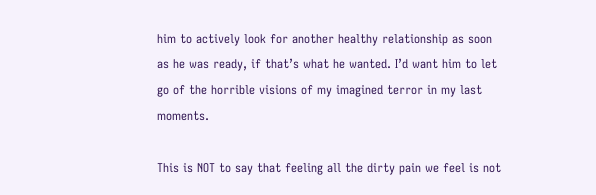him to actively look for another healthy relationship as soon as he was ready, if that’s what he wanted. I’d want him to let go of the horrible visions of my imagined terror in my last moments.

This is NOT to say that feeling all the dirty pain we feel is not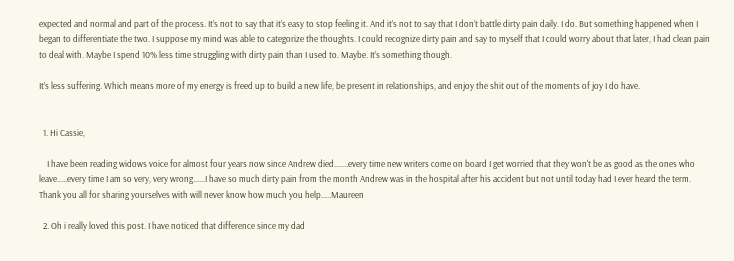expected and normal and part of the process. It’s not to say that it’s easy to stop feeling it. And it’s not to say that I don’t battle dirty pain daily. I do. But something happened when I began to differentiate the two. I suppose my mind was able to categorize the thoughts. I could recognize dirty pain and say to myself that I could worry about that later, I had clean pain to deal with. Maybe I spend 10% less time struggling with dirty pain than I used to. Maybe. It’s something though.

It’s less suffering. Which means more of my energy is freed up to build a new life, be present in relationships, and enjoy the shit out of the moments of joy I do have.


  1. Hi Cassie,

    I have been reading widows voice for almost four years now since Andrew died.......every time new writers come on board I get worried that they won't be as good as the ones who leave.....every time I am so very, very wrong......I have so much dirty pain from the month Andrew was in the hospital after his accident but not until today had I ever heard the term. Thank you all for sharing yourselves with will never know how much you help.....Maureen

  2. Oh i really loved this post. I have noticed that difference since my dad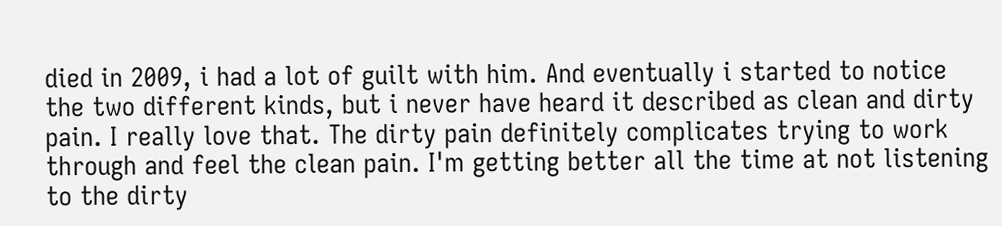died in 2009, i had a lot of guilt with him. And eventually i started to notice the two different kinds, but i never have heard it described as clean and dirty pain. I really love that. The dirty pain definitely complicates trying to work through and feel the clean pain. I'm getting better all the time at not listening to the dirty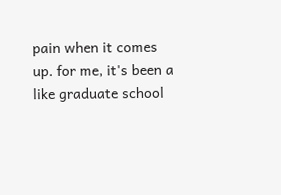pain when it comes up. for me, it's been a like graduate school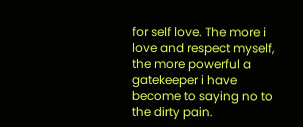for self love. The more i love and respect myself, the more powerful a gatekeeper i have become to saying no to the dirty pain.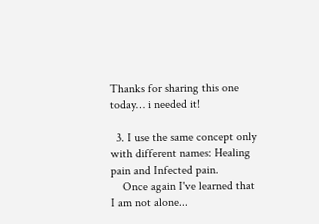Thanks for sharing this one today… i needed it!

  3. I use the same concept only with different names: Healing pain and Infected pain.
    Once again I've learned that I am not alone...